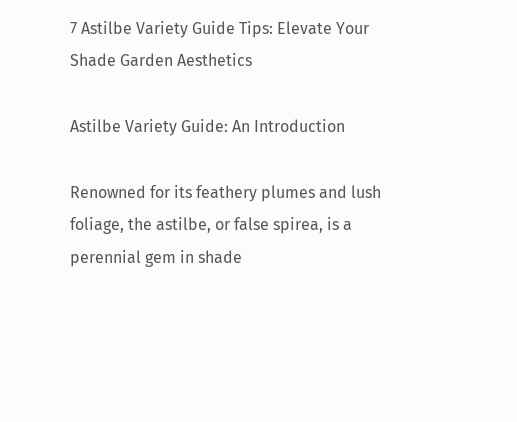7 Astilbe Variety Guide Tips: Elevate Your Shade Garden Aesthetics

Astilbe Variety Guide: An Introduction

Renowned for its feathery plumes and lush foliage, the astilbe, or false spirea, is a perennial gem in shade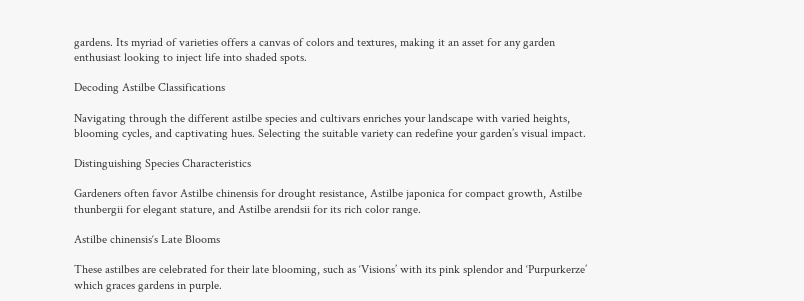gardens. Its myriad of varieties offers a canvas of colors and textures, making it an asset for any garden enthusiast looking to inject life into shaded spots.

Decoding Astilbe Classifications

Navigating through the different astilbe species and cultivars enriches your landscape with varied heights, blooming cycles, and captivating hues. Selecting the suitable variety can redefine your garden’s visual impact.

Distinguishing Species Characteristics

Gardeners often favor Astilbe chinensis for drought resistance, Astilbe japonica for compact growth, Astilbe thunbergii for elegant stature, and Astilbe arendsii for its rich color range.

Astilbe chinensis‘s Late Blooms

These astilbes are celebrated for their late blooming, such as ‘Visions’ with its pink splendor and ‘Purpurkerze’ which graces gardens in purple.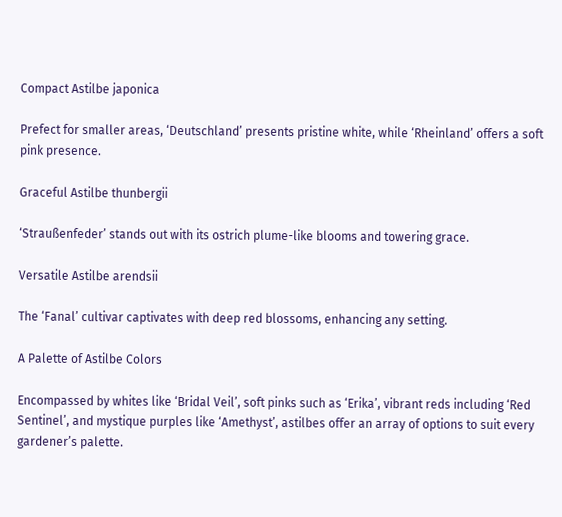Compact Astilbe japonica

Prefect for smaller areas, ‘Deutschland’ presents pristine white, while ‘Rheinland’ offers a soft pink presence.

Graceful Astilbe thunbergii

‘Straußenfeder’ stands out with its ostrich plume-like blooms and towering grace.

Versatile Astilbe arendsii

The ‘Fanal’ cultivar captivates with deep red blossoms, enhancing any setting.

A Palette of Astilbe Colors

Encompassed by whites like ‘Bridal Veil’, soft pinks such as ‘Erika’, vibrant reds including ‘Red Sentinel’, and mystique purples like ‘Amethyst’, astilbes offer an array of options to suit every gardener’s palette.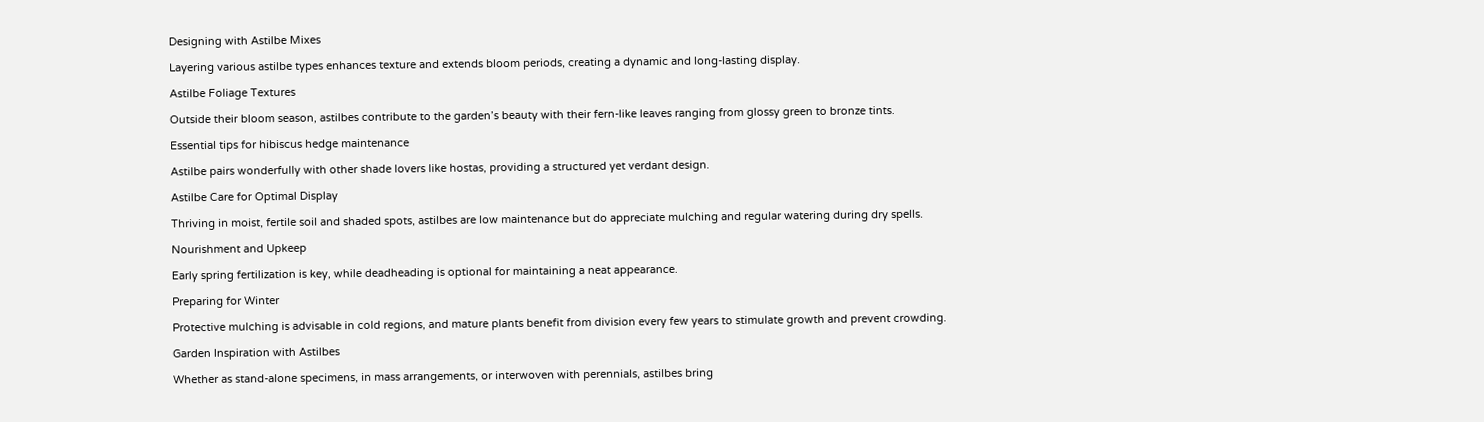Designing with Astilbe Mixes

Layering various astilbe types enhances texture and extends bloom periods, creating a dynamic and long-lasting display.

Astilbe Foliage Textures

Outside their bloom season, astilbes contribute to the garden’s beauty with their fern-like leaves ranging from glossy green to bronze tints.

Essential tips for hibiscus hedge maintenance

Astilbe pairs wonderfully with other shade lovers like hostas, providing a structured yet verdant design.

Astilbe Care for Optimal Display

Thriving in moist, fertile soil and shaded spots, astilbes are low maintenance but do appreciate mulching and regular watering during dry spells.

Nourishment and Upkeep

Early spring fertilization is key, while deadheading is optional for maintaining a neat appearance.

Preparing for Winter

Protective mulching is advisable in cold regions, and mature plants benefit from division every few years to stimulate growth and prevent crowding.

Garden Inspiration with Astilbes

Whether as stand-alone specimens, in mass arrangements, or interwoven with perennials, astilbes bring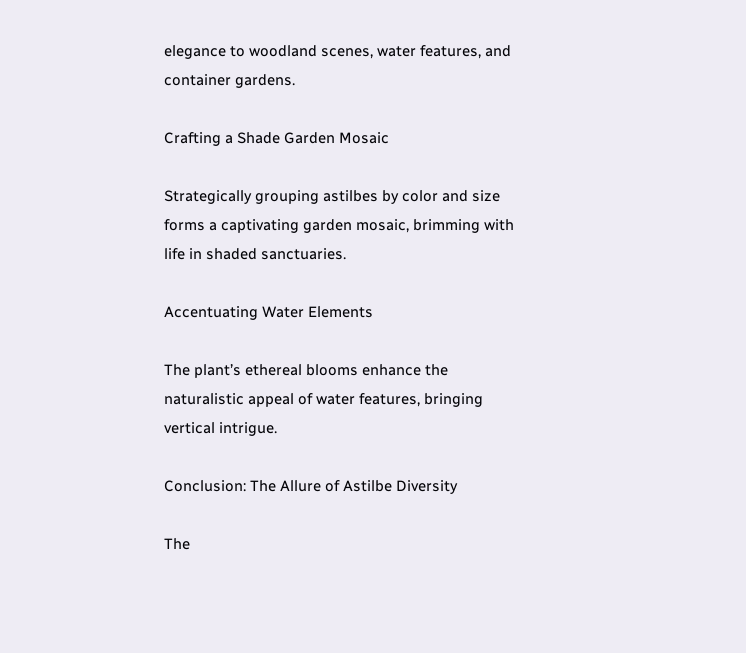elegance to woodland scenes, water features, and container gardens.

Crafting a Shade Garden Mosaic

Strategically grouping astilbes by color and size forms a captivating garden mosaic, brimming with life in shaded sanctuaries.

Accentuating Water Elements

The plant’s ethereal blooms enhance the naturalistic appeal of water features, bringing vertical intrigue.

Conclusion: The Allure of Astilbe Diversity

The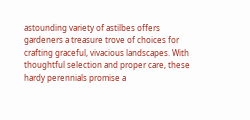astounding variety of astilbes offers gardeners a treasure trove of choices for crafting graceful, vivacious landscapes. With thoughtful selection and proper care, these hardy perennials promise a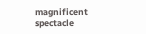magnificent spectacle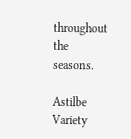throughout the seasons.

Astilbe Variety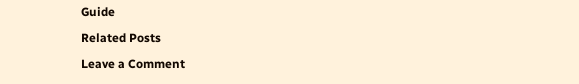Guide

Related Posts

Leave a Comment